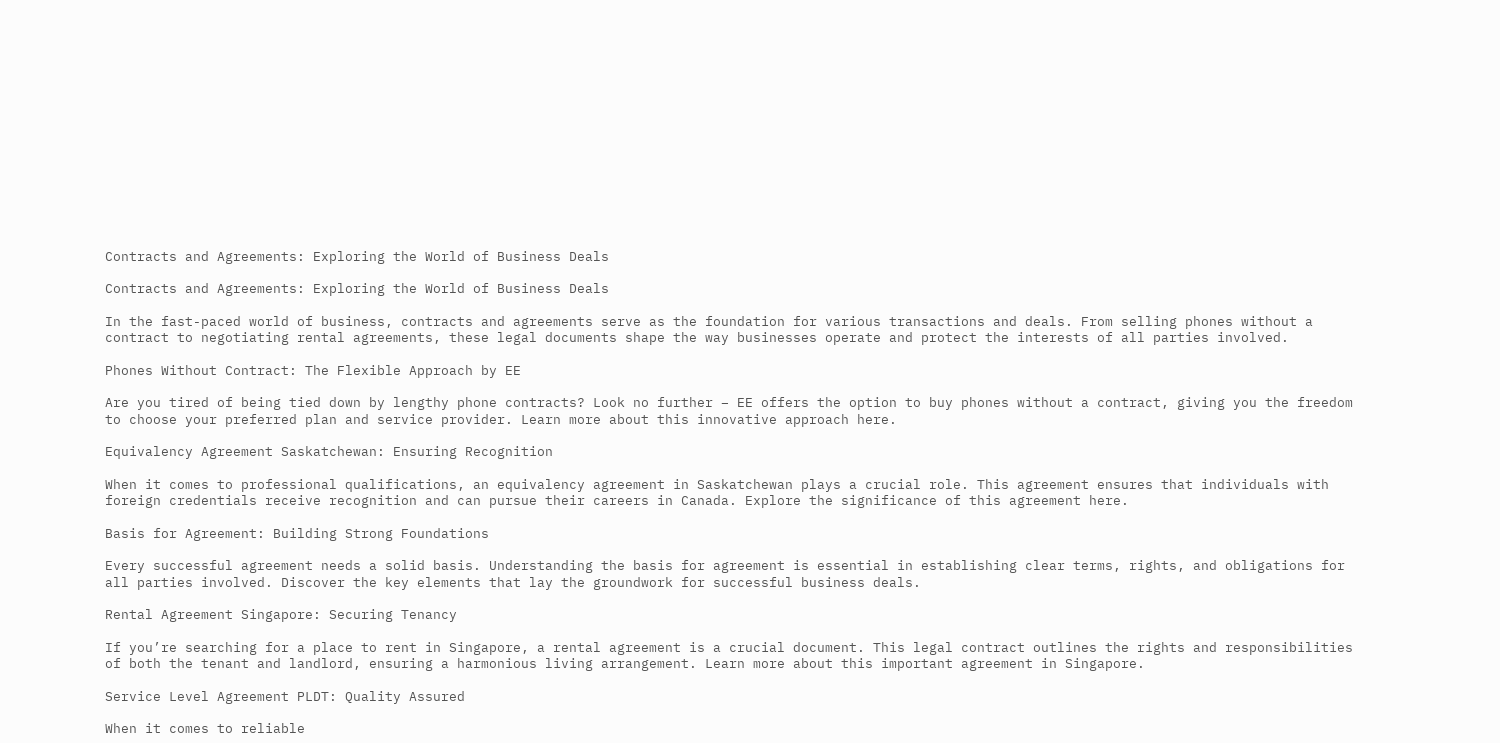Contracts and Agreements: Exploring the World of Business Deals

Contracts and Agreements: Exploring the World of Business Deals

In the fast-paced world of business, contracts and agreements serve as the foundation for various transactions and deals. From selling phones without a contract to negotiating rental agreements, these legal documents shape the way businesses operate and protect the interests of all parties involved.

Phones Without Contract: The Flexible Approach by EE

Are you tired of being tied down by lengthy phone contracts? Look no further – EE offers the option to buy phones without a contract, giving you the freedom to choose your preferred plan and service provider. Learn more about this innovative approach here.

Equivalency Agreement Saskatchewan: Ensuring Recognition

When it comes to professional qualifications, an equivalency agreement in Saskatchewan plays a crucial role. This agreement ensures that individuals with foreign credentials receive recognition and can pursue their careers in Canada. Explore the significance of this agreement here.

Basis for Agreement: Building Strong Foundations

Every successful agreement needs a solid basis. Understanding the basis for agreement is essential in establishing clear terms, rights, and obligations for all parties involved. Discover the key elements that lay the groundwork for successful business deals.

Rental Agreement Singapore: Securing Tenancy

If you’re searching for a place to rent in Singapore, a rental agreement is a crucial document. This legal contract outlines the rights and responsibilities of both the tenant and landlord, ensuring a harmonious living arrangement. Learn more about this important agreement in Singapore.

Service Level Agreement PLDT: Quality Assured

When it comes to reliable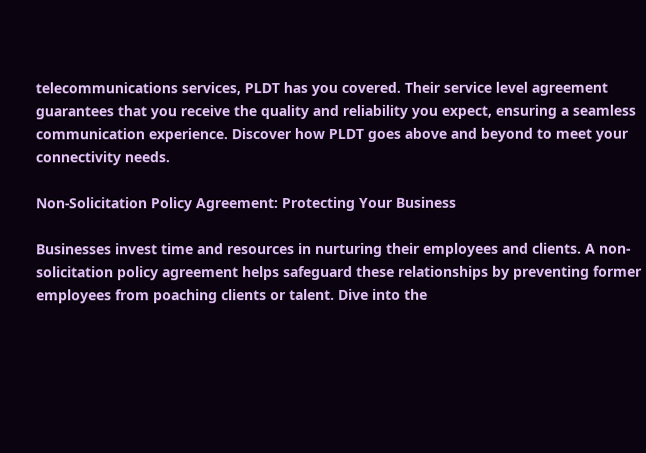telecommunications services, PLDT has you covered. Their service level agreement guarantees that you receive the quality and reliability you expect, ensuring a seamless communication experience. Discover how PLDT goes above and beyond to meet your connectivity needs.

Non-Solicitation Policy Agreement: Protecting Your Business

Businesses invest time and resources in nurturing their employees and clients. A non-solicitation policy agreement helps safeguard these relationships by preventing former employees from poaching clients or talent. Dive into the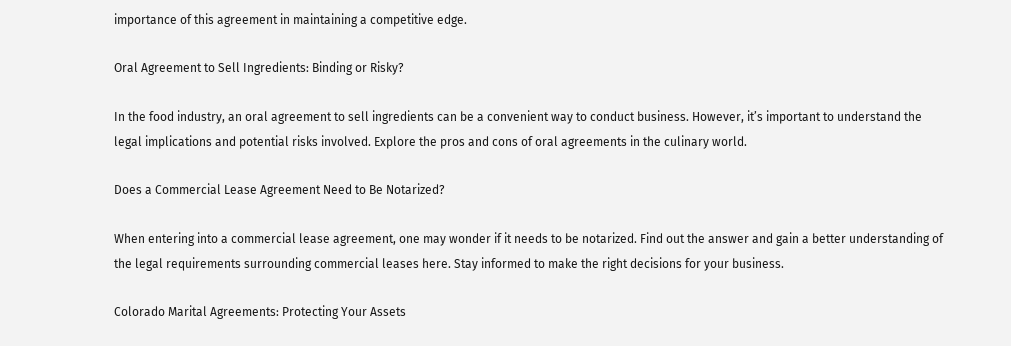importance of this agreement in maintaining a competitive edge.

Oral Agreement to Sell Ingredients: Binding or Risky?

In the food industry, an oral agreement to sell ingredients can be a convenient way to conduct business. However, it’s important to understand the legal implications and potential risks involved. Explore the pros and cons of oral agreements in the culinary world.

Does a Commercial Lease Agreement Need to Be Notarized?

When entering into a commercial lease agreement, one may wonder if it needs to be notarized. Find out the answer and gain a better understanding of the legal requirements surrounding commercial leases here. Stay informed to make the right decisions for your business.

Colorado Marital Agreements: Protecting Your Assets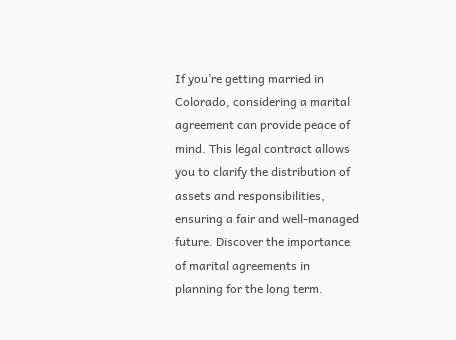If you’re getting married in Colorado, considering a marital agreement can provide peace of mind. This legal contract allows you to clarify the distribution of assets and responsibilities, ensuring a fair and well-managed future. Discover the importance of marital agreements in planning for the long term.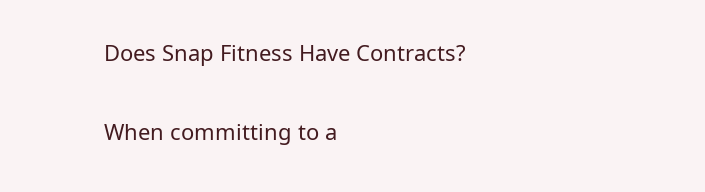Does Snap Fitness Have Contracts?

When committing to a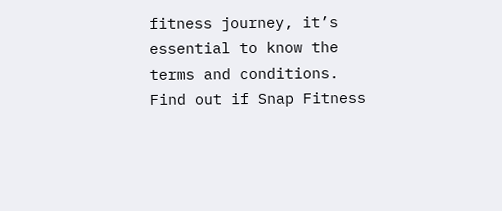fitness journey, it’s essential to know the terms and conditions. Find out if Snap Fitness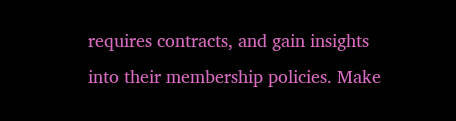requires contracts, and gain insights into their membership policies. Make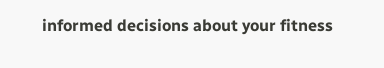informed decisions about your fitness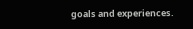goals and experiences.